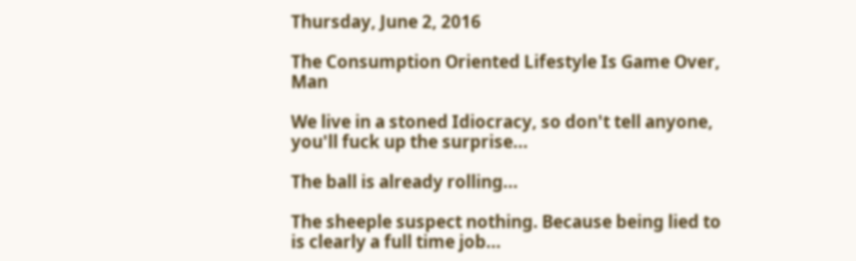Thursday, June 2, 2016

The Consumption Oriented Lifestyle Is Game Over, Man

We live in a stoned Idiocracy, so don't tell anyone, you'll fuck up the surprise...

The ball is already rolling...

The sheeple suspect nothing. Because being lied to is clearly a full time job...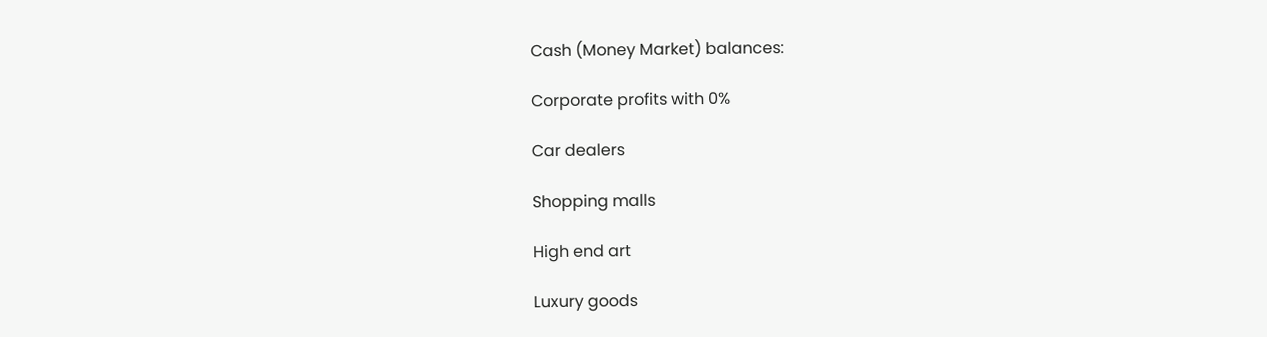Cash (Money Market) balances:

Corporate profits with 0%

Car dealers

Shopping malls

High end art

Luxury goods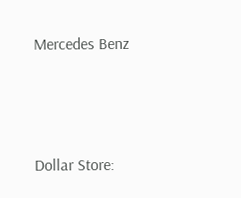Mercedes Benz



Dollar Store: